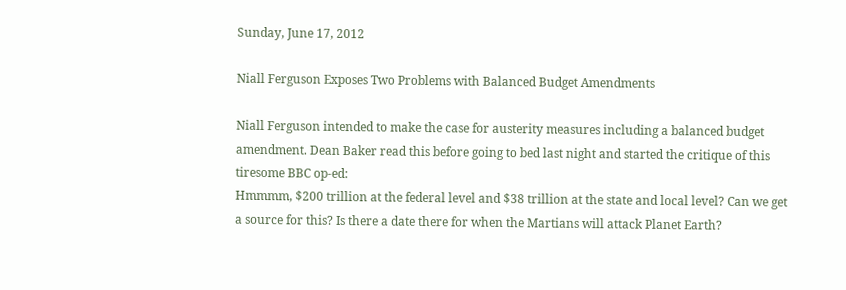Sunday, June 17, 2012

Niall Ferguson Exposes Two Problems with Balanced Budget Amendments

Niall Ferguson intended to make the case for austerity measures including a balanced budget amendment. Dean Baker read this before going to bed last night and started the critique of this tiresome BBC op-ed:
Hmmmm, $200 trillion at the federal level and $38 trillion at the state and local level? Can we get a source for this? Is there a date there for when the Martians will attack Planet Earth?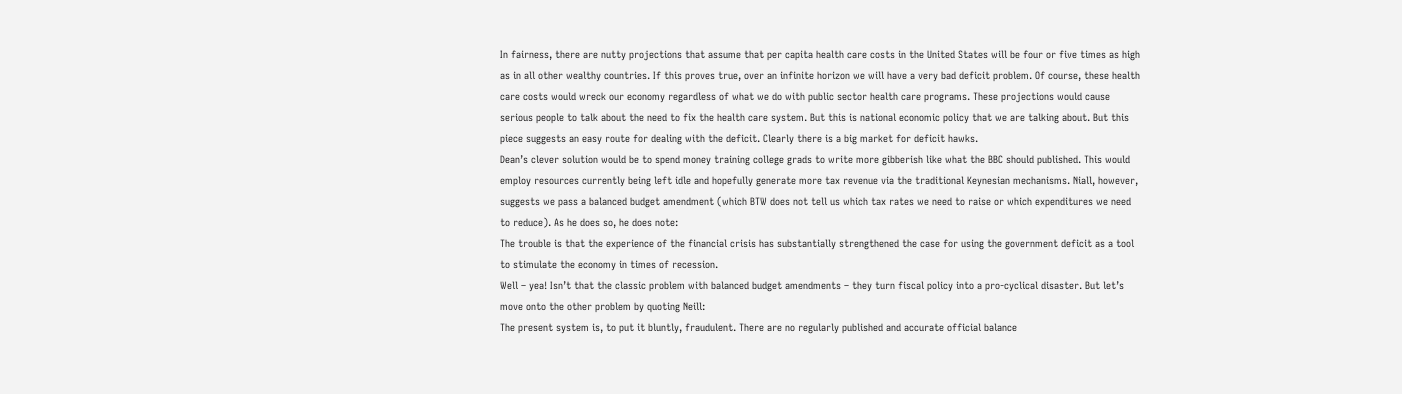In fairness, there are nutty projections that assume that per capita health care costs in the United States will be four or five times as high as in all other wealthy countries. If this proves true, over an infinite horizon we will have a very bad deficit problem. Of course, these health care costs would wreck our economy regardless of what we do with public sector health care programs. These projections would cause serious people to talk about the need to fix the health care system. But this is national economic policy that we are talking about. But this piece suggests an easy route for dealing with the deficit. Clearly there is a big market for deficit hawks.
Dean’s clever solution would be to spend money training college grads to write more gibberish like what the BBC should published. This would employ resources currently being left idle and hopefully generate more tax revenue via the traditional Keynesian mechanisms. Niall, however, suggests we pass a balanced budget amendment (which BTW does not tell us which tax rates we need to raise or which expenditures we need to reduce). As he does so, he does note:
The trouble is that the experience of the financial crisis has substantially strengthened the case for using the government deficit as a tool to stimulate the economy in times of recession.
Well – yea! Isn’t that the classic problem with balanced budget amendments – they turn fiscal policy into a pro-cyclical disaster. But let’s move onto the other problem by quoting Neill:
The present system is, to put it bluntly, fraudulent. There are no regularly published and accurate official balance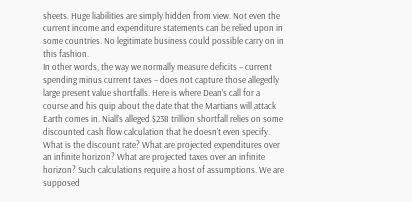sheets. Huge liabilities are simply hidden from view. Not even the current income and expenditure statements can be relied upon in some countries. No legitimate business could possible carry on in this fashion.
In other words, the way we normally measure deficits – current spending minus current taxes – does not capture those allegedly large present value shortfalls. Here is where Dean’s call for a course and his quip about the date that the Martians will attack Earth comes in. Niall’s alleged $238 trillion shortfall relies on some discounted cash flow calculation that he doesn’t even specify. What is the discount rate? What are projected expenditures over an infinite horizon? What are projected taxes over an infinite horizon? Such calculations require a host of assumptions. We are supposed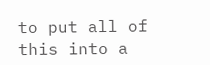to put all of this into a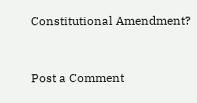Constitutional Amendment?


Post a Comment